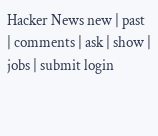Hacker News new | past | comments | ask | show | jobs | submit login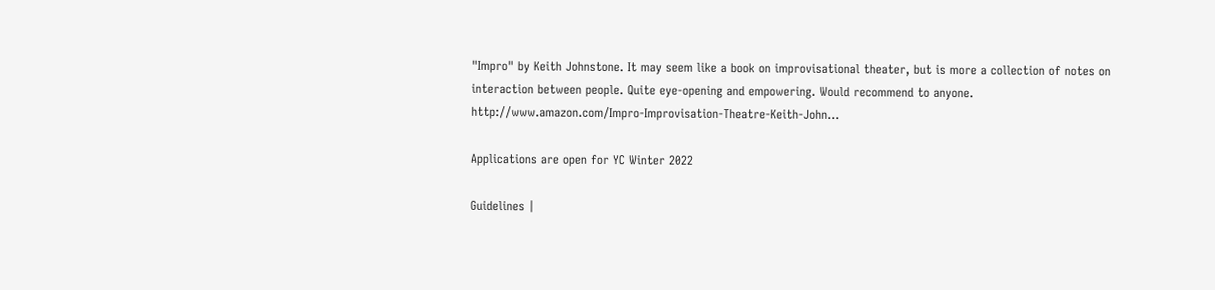"Impro" by Keith Johnstone. It may seem like a book on improvisational theater, but is more a collection of notes on interaction between people. Quite eye-opening and empowering. Would recommend to anyone. http://www.amazon.com/Impro-Improvisation-Theatre-Keith-John...

Applications are open for YC Winter 2022

Guidelines |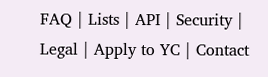FAQ | Lists | API | Security | Legal | Apply to YC | Contact